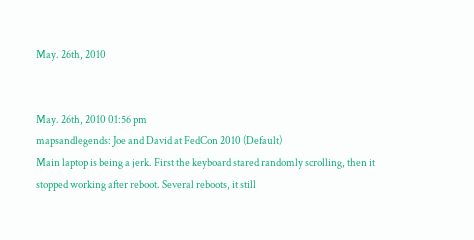May. 26th, 2010


May. 26th, 2010 01:56 pm
mapsandlegends: Joe and David at FedCon 2010 (Default)
Main laptop is being a jerk. First the keyboard stared randomly scrolling, then it stopped working after reboot. Several reboots, it still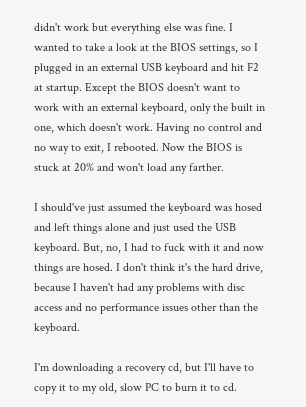didn't work but everything else was fine. I wanted to take a look at the BIOS settings, so I plugged in an external USB keyboard and hit F2 at startup. Except the BIOS doesn't want to work with an external keyboard, only the built in one, which doesn't work. Having no control and no way to exit, I rebooted. Now the BIOS is stuck at 20% and won't load any farther.

I should've just assumed the keyboard was hosed and left things alone and just used the USB keyboard. But, no, I had to fuck with it and now things are hosed. I don't think it's the hard drive, because I haven't had any problems with disc access and no performance issues other than the keyboard.

I'm downloading a recovery cd, but I'll have to copy it to my old, slow PC to burn it to cd.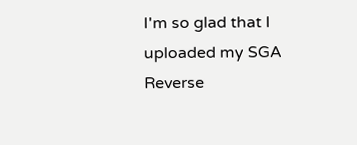I'm so glad that I uploaded my SGA Reverse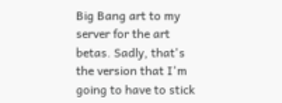Big Bang art to my server for the art betas. Sadly, that's the version that I'm going to have to stick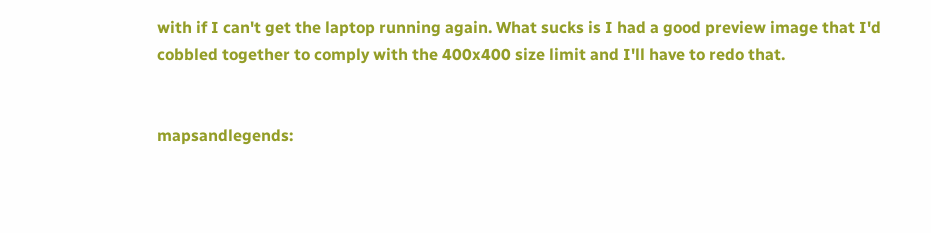with if I can't get the laptop running again. What sucks is I had a good preview image that I'd cobbled together to comply with the 400x400 size limit and I'll have to redo that.


mapsandlegends: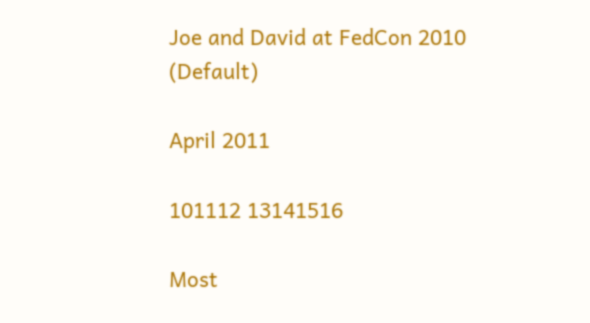Joe and David at FedCon 2010 (Default)

April 2011

101112 13141516

Most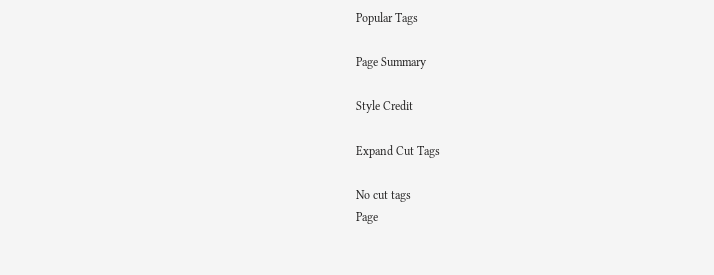Popular Tags

Page Summary

Style Credit

Expand Cut Tags

No cut tags
Page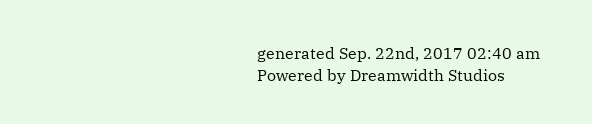generated Sep. 22nd, 2017 02:40 am
Powered by Dreamwidth Studios